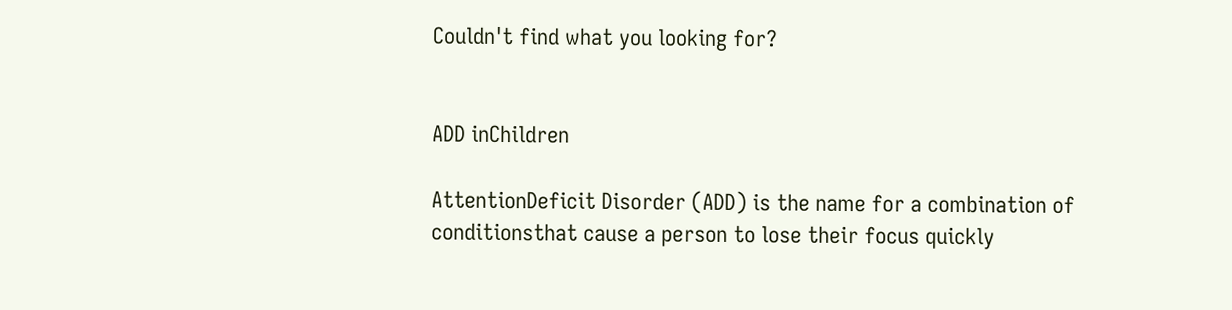Couldn't find what you looking for?


ADD inChildren

AttentionDeficit Disorder (ADD) is the name for a combination of conditionsthat cause a person to lose their focus quickly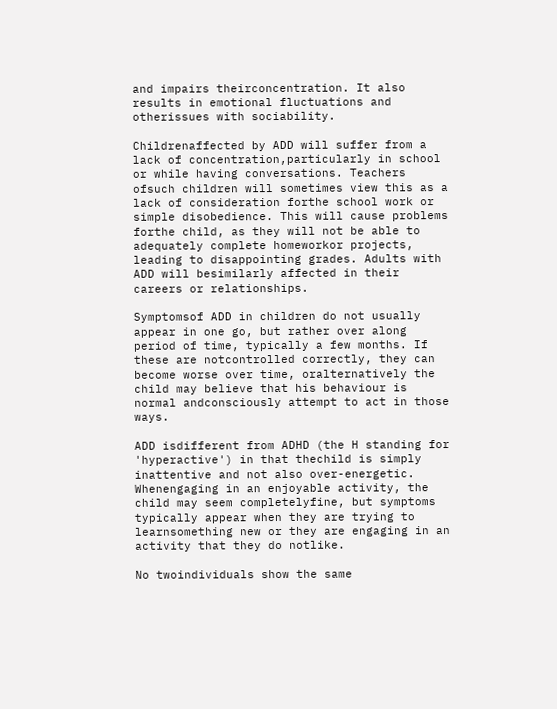and impairs theirconcentration. It also results in emotional fluctuations and otherissues with sociability.

Childrenaffected by ADD will suffer from a lack of concentration,particularly in school or while having conversations. Teachers ofsuch children will sometimes view this as a lack of consideration forthe school work or simple disobedience. This will cause problems forthe child, as they will not be able to adequately complete homeworkor projects, leading to disappointing grades. Adults with ADD will besimilarly affected in their careers or relationships.

Symptomsof ADD in children do not usually appear in one go, but rather over along period of time, typically a few months. If these are notcontrolled correctly, they can become worse over time, oralternatively the child may believe that his behaviour is normal andconsciously attempt to act in those ways.

ADD isdifferent from ADHD (the H standing for 'hyperactive') in that thechild is simply inattentive and not also over-energetic. Whenengaging in an enjoyable activity, the child may seem completelyfine, but symptoms typically appear when they are trying to learnsomething new or they are engaging in an activity that they do notlike.

No twoindividuals show the same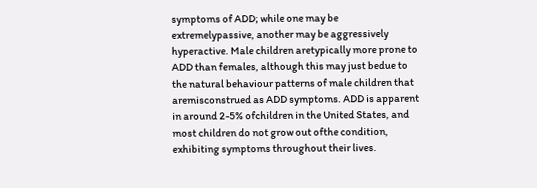symptoms of ADD; while one may be extremelypassive, another may be aggressively hyperactive. Male children aretypically more prone to ADD than females, although this may just bedue to the natural behaviour patterns of male children that aremisconstrued as ADD symptoms. ADD is apparent in around 2-5% ofchildren in the United States, and most children do not grow out ofthe condition, exhibiting symptoms throughout their lives.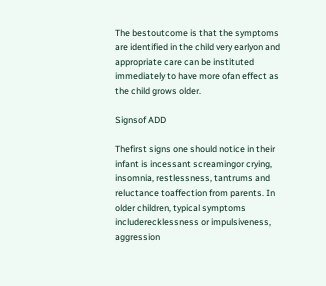The bestoutcome is that the symptoms are identified in the child very earlyon and appropriate care can be instituted immediately to have more ofan effect as the child grows older.

Signsof ADD

Thefirst signs one should notice in their infant is incessant screamingor crying, insomnia, restlessness, tantrums and reluctance toaffection from parents. In older children, typical symptoms includerecklessness or impulsiveness, aggression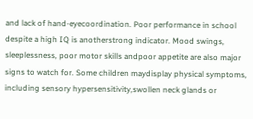and lack of hand-eyecoordination. Poor performance in school despite a high IQ is anotherstrong indicator. Mood swings, sleeplessness, poor motor skills andpoor appetite are also major signs to watch for. Some children maydisplay physical symptoms, including sensory hypersensitivity,swollen neck glands or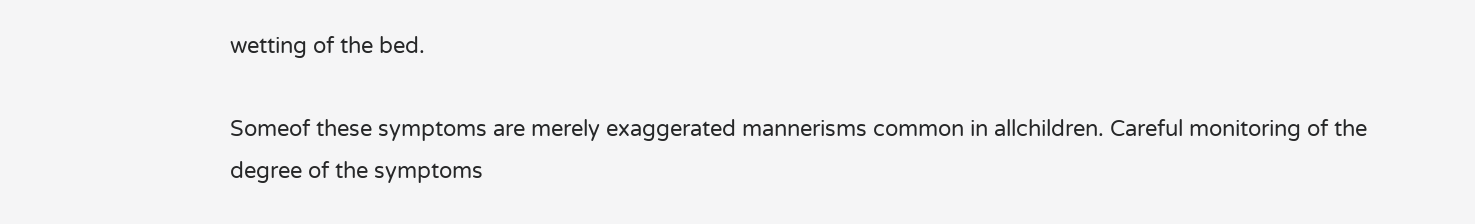wetting of the bed.

Someof these symptoms are merely exaggerated mannerisms common in allchildren. Careful monitoring of the degree of the symptoms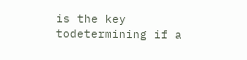is the key todetermining if a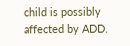child is possibly affected by ADD.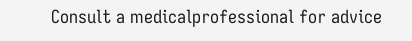Consult a medicalprofessional for advice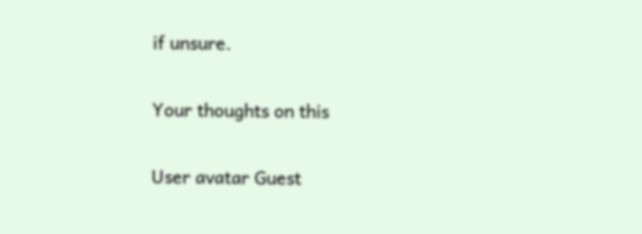if unsure.

Your thoughts on this

User avatar Guest